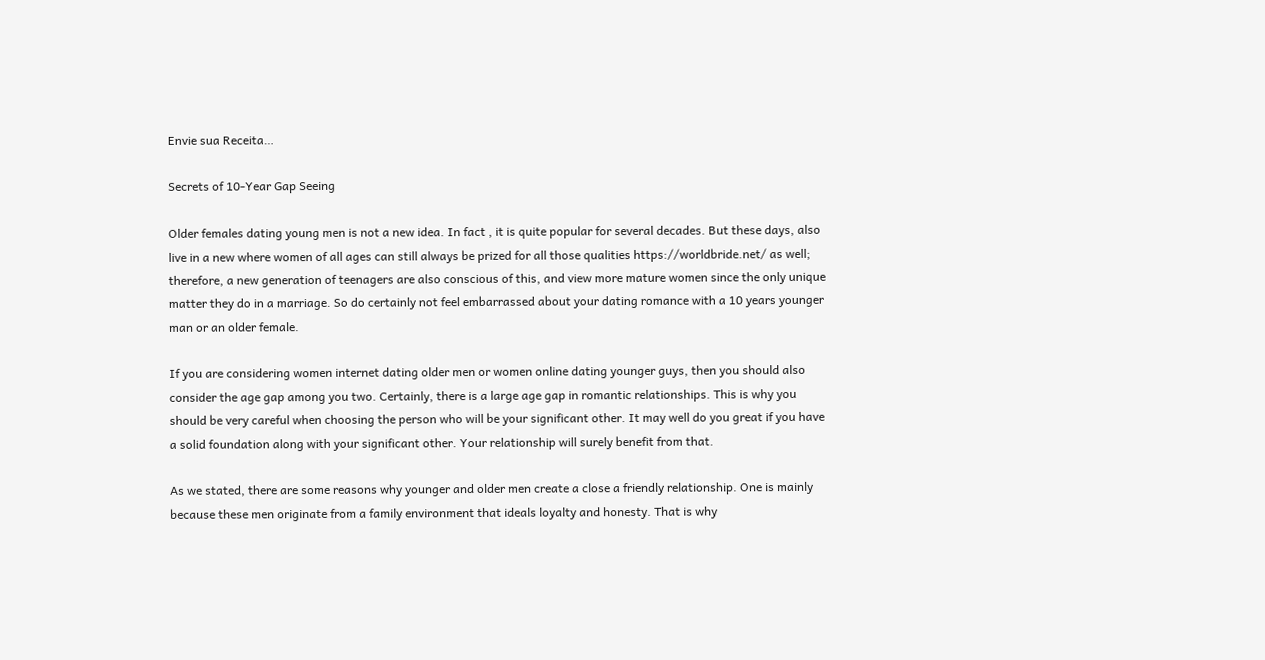Envie sua Receita…

Secrets of 10-Year Gap Seeing

Older females dating young men is not a new idea. In fact , it is quite popular for several decades. But these days, also live in a new where women of all ages can still always be prized for all those qualities https://worldbride.net/ as well; therefore, a new generation of teenagers are also conscious of this, and view more mature women since the only unique matter they do in a marriage. So do certainly not feel embarrassed about your dating romance with a 10 years younger man or an older female.

If you are considering women internet dating older men or women online dating younger guys, then you should also consider the age gap among you two. Certainly, there is a large age gap in romantic relationships. This is why you should be very careful when choosing the person who will be your significant other. It may well do you great if you have a solid foundation along with your significant other. Your relationship will surely benefit from that.

As we stated, there are some reasons why younger and older men create a close a friendly relationship. One is mainly because these men originate from a family environment that ideals loyalty and honesty. That is why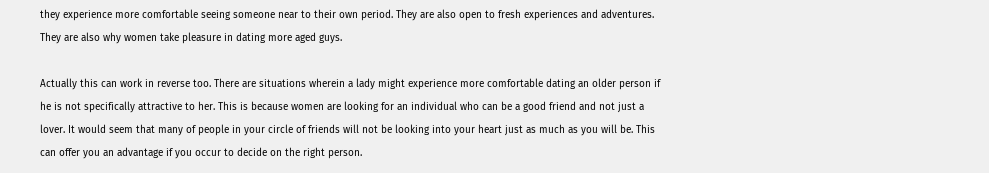they experience more comfortable seeing someone near to their own period. They are also open to fresh experiences and adventures. They are also why women take pleasure in dating more aged guys.

Actually this can work in reverse too. There are situations wherein a lady might experience more comfortable dating an older person if he is not specifically attractive to her. This is because women are looking for an individual who can be a good friend and not just a lover. It would seem that many of people in your circle of friends will not be looking into your heart just as much as you will be. This can offer you an advantage if you occur to decide on the right person.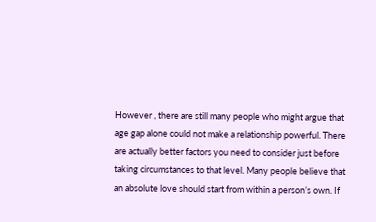However , there are still many people who might argue that age gap alone could not make a relationship powerful. There are actually better factors you need to consider just before taking circumstances to that level. Many people believe that an absolute love should start from within a person’s own. If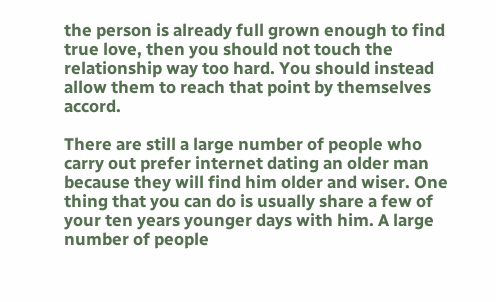the person is already full grown enough to find true love, then you should not touch the relationship way too hard. You should instead allow them to reach that point by themselves accord.

There are still a large number of people who carry out prefer internet dating an older man because they will find him older and wiser. One thing that you can do is usually share a few of your ten years younger days with him. A large number of people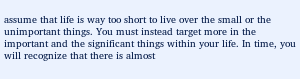assume that life is way too short to live over the small or the unimportant things. You must instead target more in the important and the significant things within your life. In time, you will recognize that there is almost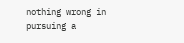nothing wrong in pursuing a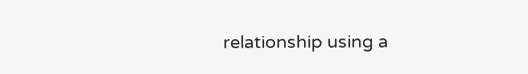relationship using a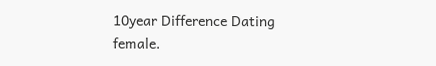10year Difference Dating female.